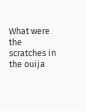What were the scratches in the ouija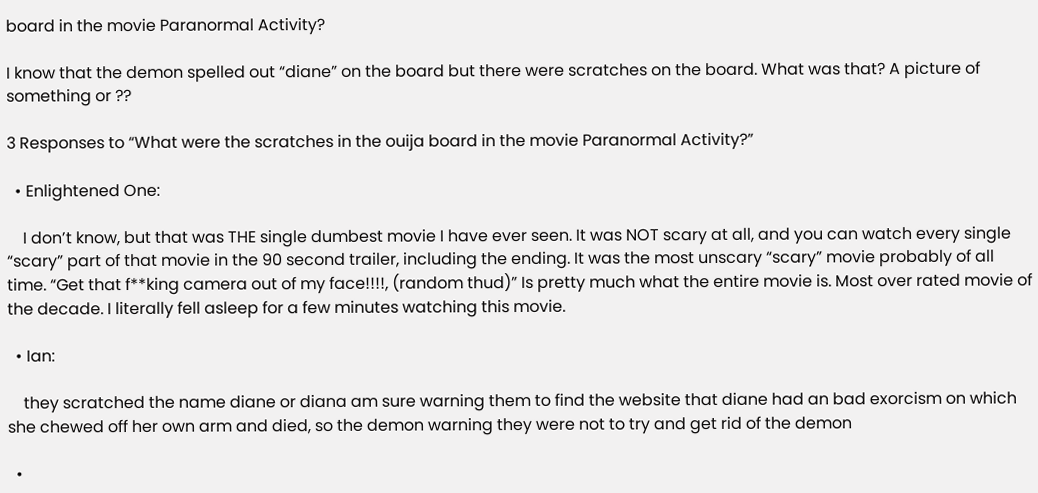board in the movie Paranormal Activity?

I know that the demon spelled out “diane” on the board but there were scratches on the board. What was that? A picture of something or ??

3 Responses to “What were the scratches in the ouija board in the movie Paranormal Activity?”

  • Enlightened One:

    I don’t know, but that was THE single dumbest movie I have ever seen. It was NOT scary at all, and you can watch every single “scary” part of that movie in the 90 second trailer, including the ending. It was the most unscary “scary” movie probably of all time. “Get that f**king camera out of my face!!!!, (random thud)” Is pretty much what the entire movie is. Most over rated movie of the decade. I literally fell asleep for a few minutes watching this movie.

  • Ian:

    they scratched the name diane or diana am sure warning them to find the website that diane had an bad exorcism on which she chewed off her own arm and died, so the demon warning they were not to try and get rid of the demon

  •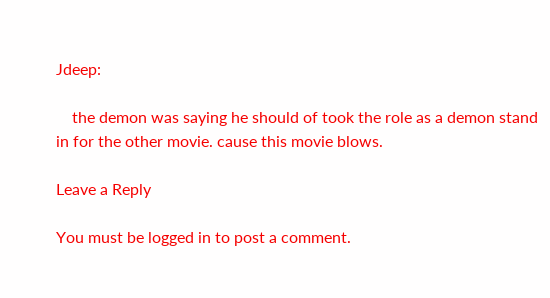Jdeep:

    the demon was saying he should of took the role as a demon stand in for the other movie. cause this movie blows.

Leave a Reply

You must be logged in to post a comment.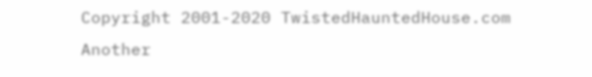Copyright 2001-2020 TwistedHauntedHouse.com
Another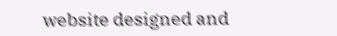website designed and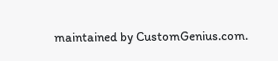maintained by CustomGenius.com.